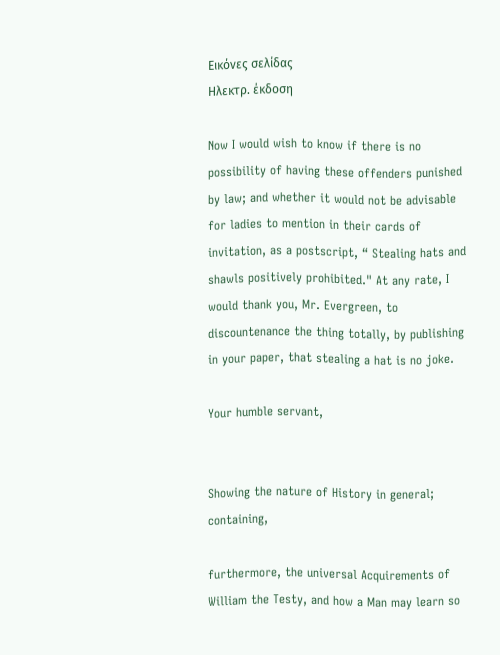Εικόνες σελίδας
Ηλεκτρ. έκδοση

Now I would wish to know if there is no possibility of having these offenders punished by law; and whether it would not be advisable for ladies to mention in their cards of invitation, as a postscript, “ Stealing hats and shawls positively prohibited." At any rate, I would thank you, Mr. Evergreen, to discountenance the thing totally, by publishing in your paper, that stealing a hat is no joke.

Your humble servant,


Showing the nature of History in general; containing,

furthermore, the universal Acquirements of William the Testy, and how a Man may learn so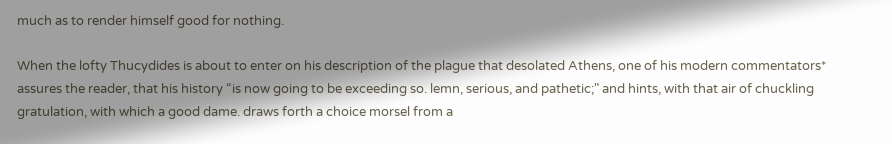much as to render himself good for nothing.

When the lofty Thucydides is about to enter on his description of the plague that desolated Athens, one of his modern commentators* assures the reader, that his history “is now going to be exceeding so. lemn, serious, and pathetic;" and hints, with that air of chuckling gratulation, with which a good dame. draws forth a choice morsel from a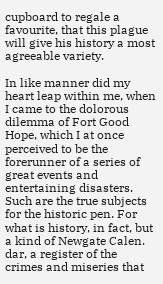cupboard to regale a favourite, that this plague will give his history a most agreeable variety.

In like manner did my heart leap within me, when I came to the dolorous dilemma of Fort Good Hope, which I at once perceived to be the forerunner of a series of great events and entertaining disasters. Such are the true subjects for the historic pen. For what is history, in fact, but a kind of Newgate Calen. dar, a register of the crimes and miseries that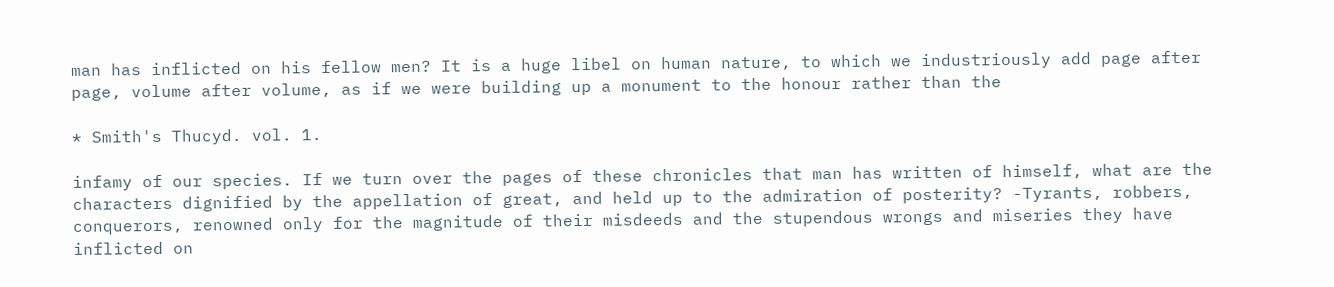man has inflicted on his fellow men? It is a huge libel on human nature, to which we industriously add page after page, volume after volume, as if we were building up a monument to the honour rather than the

* Smith's Thucyd. vol. 1.

infamy of our species. If we turn over the pages of these chronicles that man has written of himself, what are the characters dignified by the appellation of great, and held up to the admiration of posterity? -Tyrants, robbers, conquerors, renowned only for the magnitude of their misdeeds and the stupendous wrongs and miseries they have inflicted on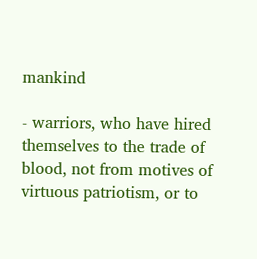mankind

- warriors, who have hired themselves to the trade of blood, not from motives of virtuous patriotism, or to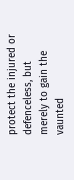protect the injured or defenceless, but merely to gain the vaunted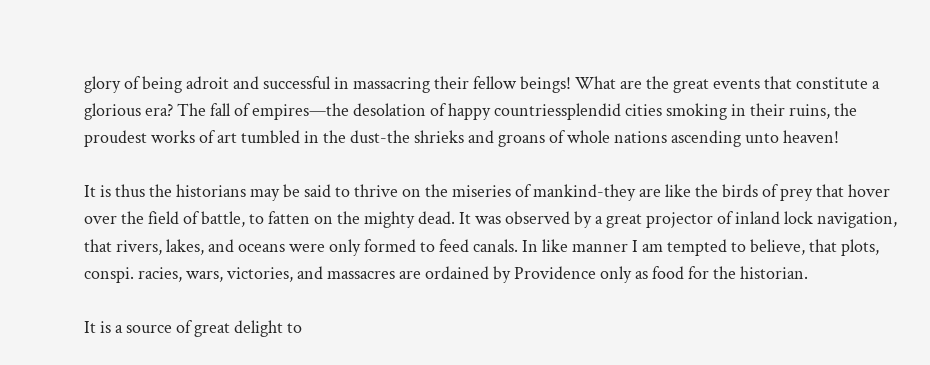glory of being adroit and successful in massacring their fellow beings! What are the great events that constitute a glorious era? The fall of empires—the desolation of happy countriessplendid cities smoking in their ruins, the proudest works of art tumbled in the dust-the shrieks and groans of whole nations ascending unto heaven!

It is thus the historians may be said to thrive on the miseries of mankind-they are like the birds of prey that hover over the field of battle, to fatten on the mighty dead. It was observed by a great projector of inland lock navigation, that rivers, lakes, and oceans were only formed to feed canals. In like manner I am tempted to believe, that plots, conspi. racies, wars, victories, and massacres are ordained by Providence only as food for the historian.

It is a source of great delight to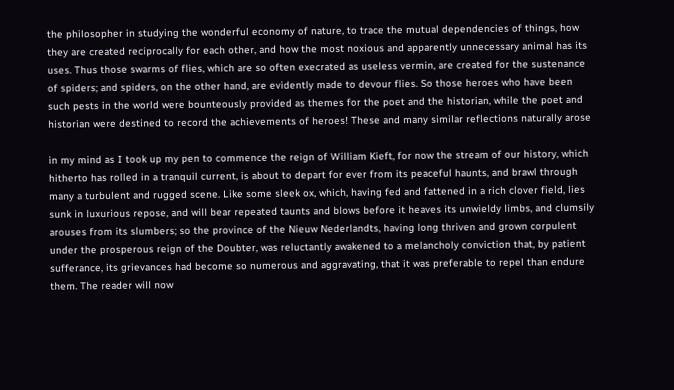the philosopher in studying the wonderful economy of nature, to trace the mutual dependencies of things, how they are created reciprocally for each other, and how the most noxious and apparently unnecessary animal has its uses. Thus those swarms of flies, which are so often execrated as useless vermin, are created for the sustenance of spiders; and spiders, on the other hand, are evidently made to devour flies. So those heroes who have been such pests in the world were bounteously provided as themes for the poet and the historian, while the poet and historian were destined to record the achievements of heroes! These and many similar reflections naturally arose

in my mind as I took up my pen to commence the reign of William Kieft, for now the stream of our history, which hitherto has rolled in a tranquil current, is about to depart for ever from its peaceful haunts, and brawl through many a turbulent and rugged scene. Like some sleek ox, which, having fed and fattened in a rich clover field, lies sunk in luxurious repose, and will bear repeated taunts and blows before it heaves its unwieldy limbs, and clumsily arouses from its slumbers; so the province of the Nieuw Nederlandts, having long thriven and grown corpulent under the prosperous reign of the Doubter, was reluctantly awakened to a melancholy conviction that, by patient sufferance, its grievances had become so numerous and aggravating, that it was preferable to repel than endure them. The reader will now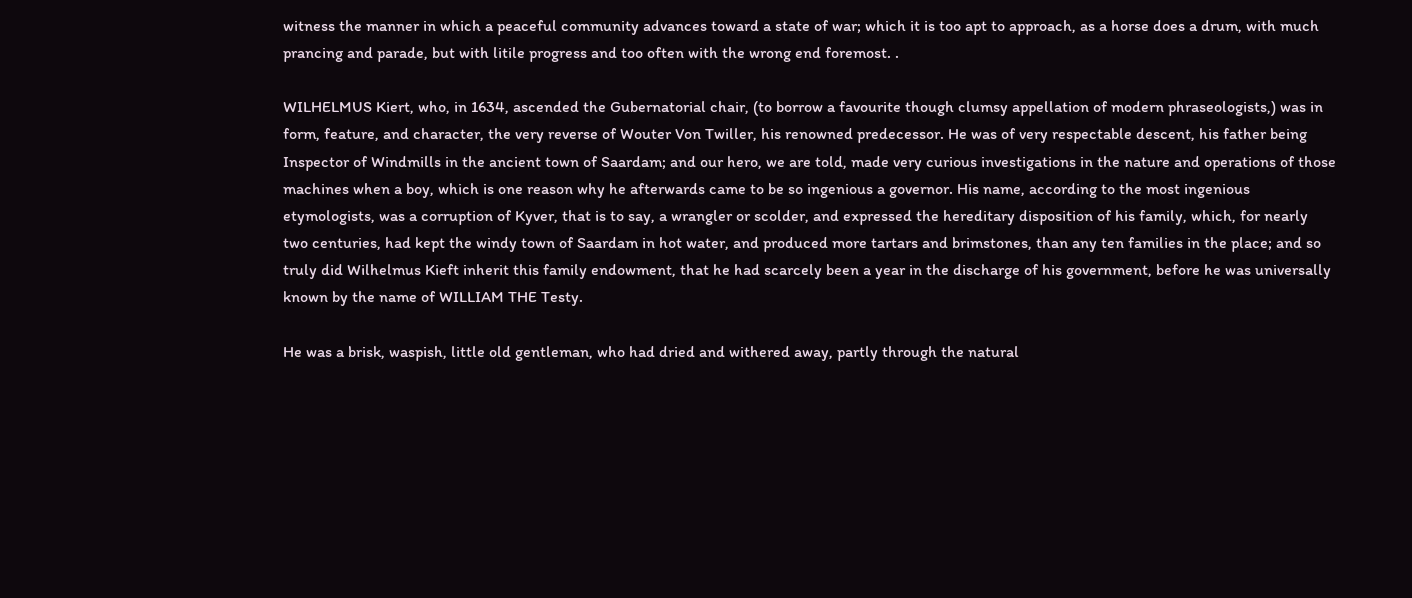witness the manner in which a peaceful community advances toward a state of war; which it is too apt to approach, as a horse does a drum, with much prancing and parade, but with litile progress and too often with the wrong end foremost. .

WILHELMUS Kiert, who, in 1634, ascended the Gubernatorial chair, (to borrow a favourite though clumsy appellation of modern phraseologists,) was in form, feature, and character, the very reverse of Wouter Von Twiller, his renowned predecessor. He was of very respectable descent, his father being Inspector of Windmills in the ancient town of Saardam; and our hero, we are told, made very curious investigations in the nature and operations of those machines when a boy, which is one reason why he afterwards came to be so ingenious a governor. His name, according to the most ingenious etymologists, was a corruption of Kyver, that is to say, a wrangler or scolder, and expressed the hereditary disposition of his family, which, for nearly two centuries, had kept the windy town of Saardam in hot water, and produced more tartars and brimstones, than any ten families in the place; and so truly did Wilhelmus Kieft inherit this family endowment, that he had scarcely been a year in the discharge of his government, before he was universally known by the name of WILLIAM THE Testy.

He was a brisk, waspish, little old gentleman, who had dried and withered away, partly through the natural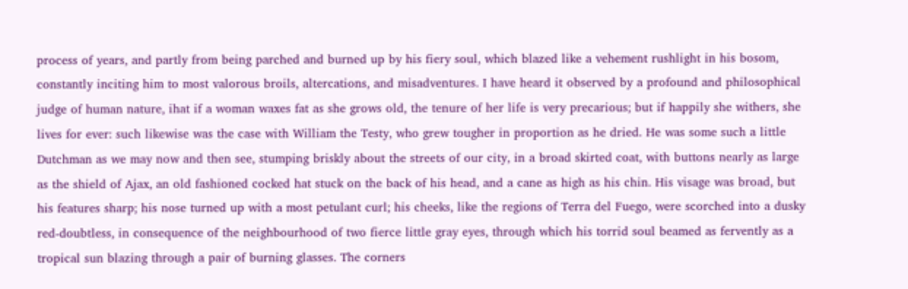process of years, and partly from being parched and burned up by his fiery soul, which blazed like a vehement rushlight in his bosom, constantly inciting him to most valorous broils, altercations, and misadventures. I have heard it observed by a profound and philosophical judge of human nature, ihat if a woman waxes fat as she grows old, the tenure of her life is very precarious; but if happily she withers, she lives for ever: such likewise was the case with William the Testy, who grew tougher in proportion as he dried. He was some such a little Dutchman as we may now and then see, stumping briskly about the streets of our city, in a broad skirted coat, with buttons nearly as large as the shield of Ajax, an old fashioned cocked hat stuck on the back of his head, and a cane as high as his chin. His visage was broad, but his features sharp; his nose turned up with a most petulant curl; his cheeks, like the regions of Terra del Fuego, were scorched into a dusky red-doubtless, in consequence of the neighbourhood of two fierce little gray eyes, through which his torrid soul beamed as fervently as a tropical sun blazing through a pair of burning glasses. The corners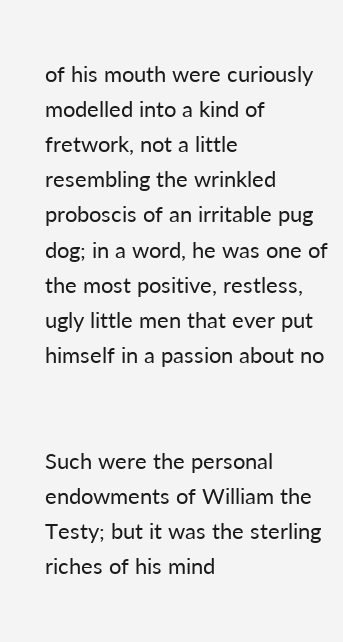of his mouth were curiously modelled into a kind of fretwork, not a little resembling the wrinkled proboscis of an irritable pug dog; in a word, he was one of the most positive, restless, ugly little men that ever put himself in a passion about no


Such were the personal endowments of William the Testy; but it was the sterling riches of his mind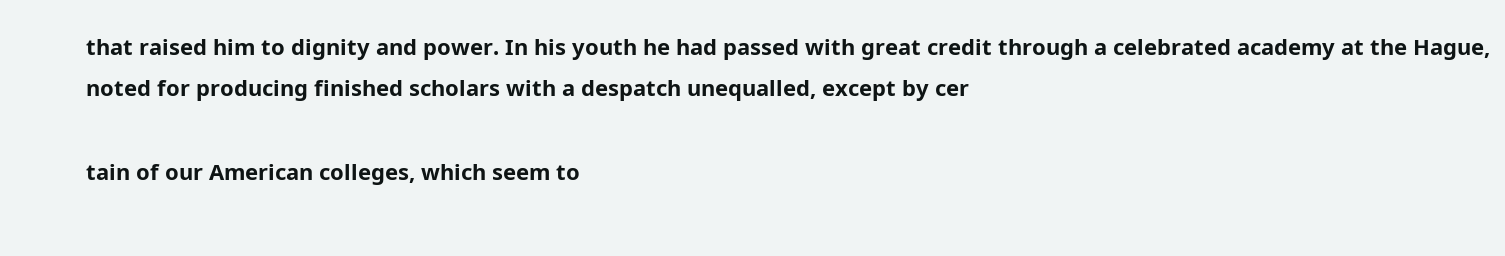that raised him to dignity and power. In his youth he had passed with great credit through a celebrated academy at the Hague, noted for producing finished scholars with a despatch unequalled, except by cer

tain of our American colleges, which seem to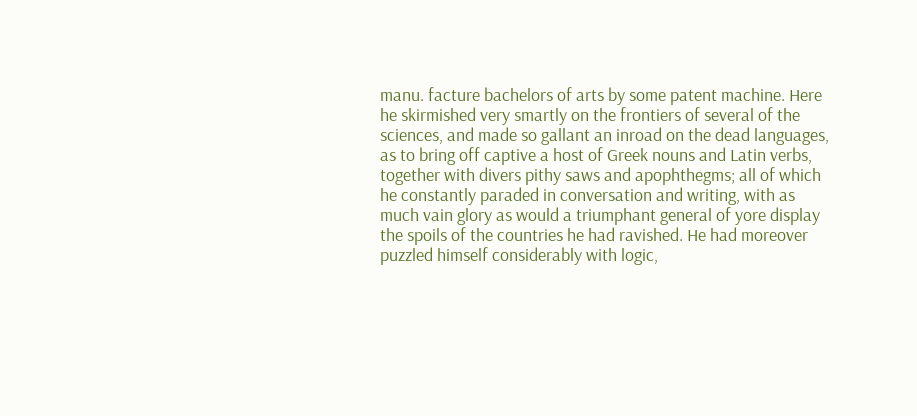manu. facture bachelors of arts by some patent machine. Here he skirmished very smartly on the frontiers of several of the sciences, and made so gallant an inroad on the dead languages, as to bring off captive a host of Greek nouns and Latin verbs, together with divers pithy saws and apophthegms; all of which he constantly paraded in conversation and writing, with as much vain glory as would a triumphant general of yore display the spoils of the countries he had ravished. He had moreover puzzled himself considerably with logic,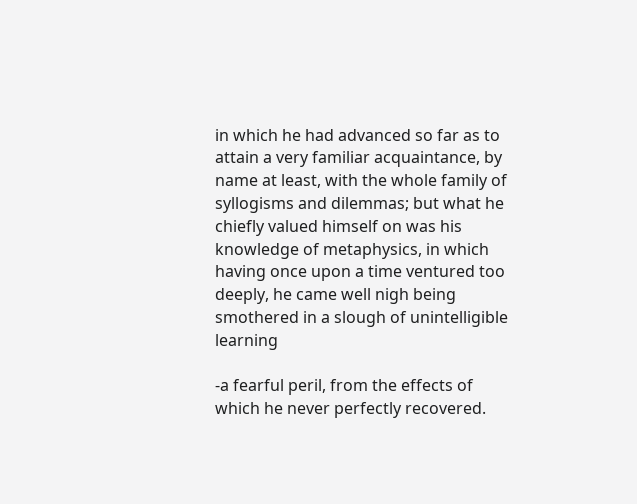in which he had advanced so far as to attain a very familiar acquaintance, by name at least, with the whole family of syllogisms and dilemmas; but what he chiefly valued himself on was his knowledge of metaphysics, in which having once upon a time ventured too deeply, he came well nigh being smothered in a slough of unintelligible learning

-a fearful peril, from the effects of which he never perfectly recovered.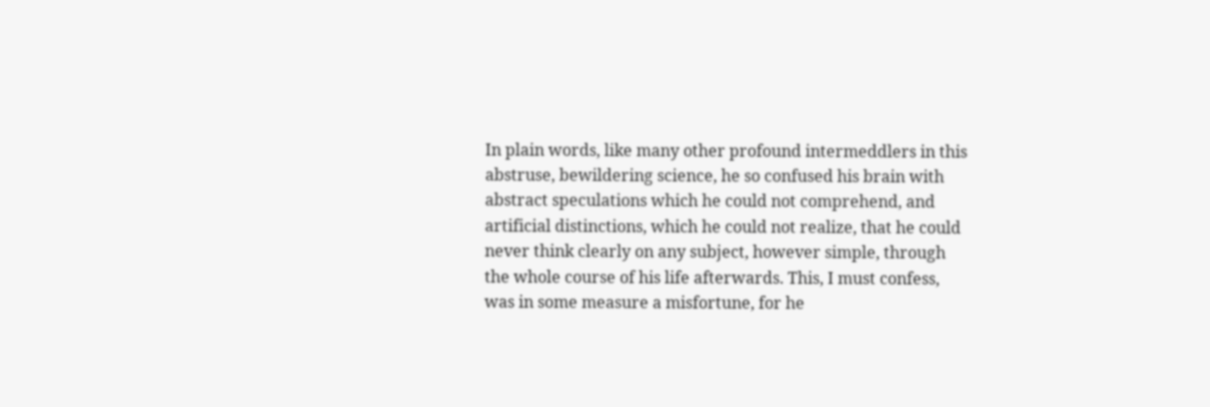In plain words, like many other profound intermeddlers in this abstruse, bewildering science, he so confused his brain with abstract speculations which he could not comprehend, and artificial distinctions, which he could not realize, that he could never think clearly on any subject, however simple, through the whole course of his life afterwards. This, I must confess, was in some measure a misfortune, for he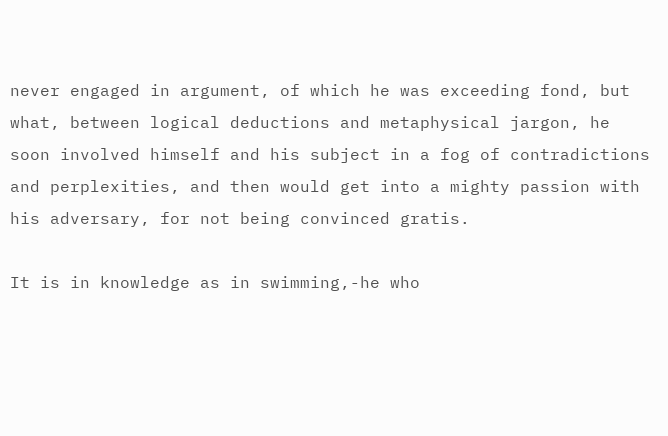never engaged in argument, of which he was exceeding fond, but what, between logical deductions and metaphysical jargon, he soon involved himself and his subject in a fog of contradictions and perplexities, and then would get into a mighty passion with his adversary, for not being convinced gratis.

It is in knowledge as in swimming,-he who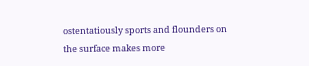ostentatiously sports and flounders on the surface makes more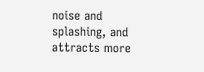noise and splashing, and attracts more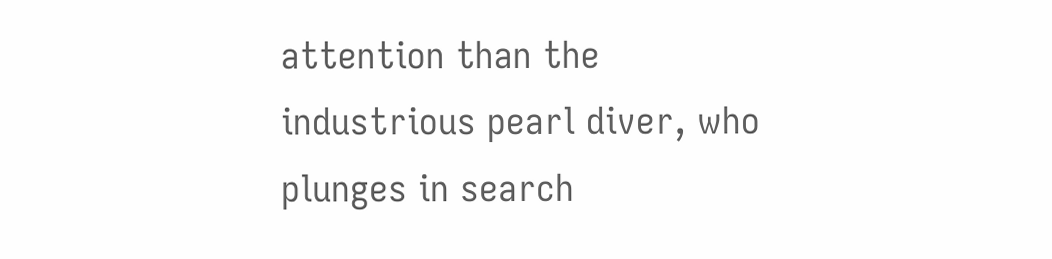attention than the industrious pearl diver, who plunges in search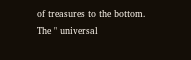of treasures to the bottom. The " universal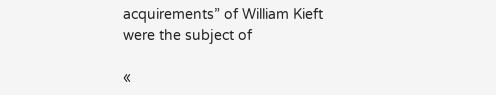acquirements” of William Kieft were the subject of

«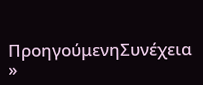ΠροηγούμενηΣυνέχεια »